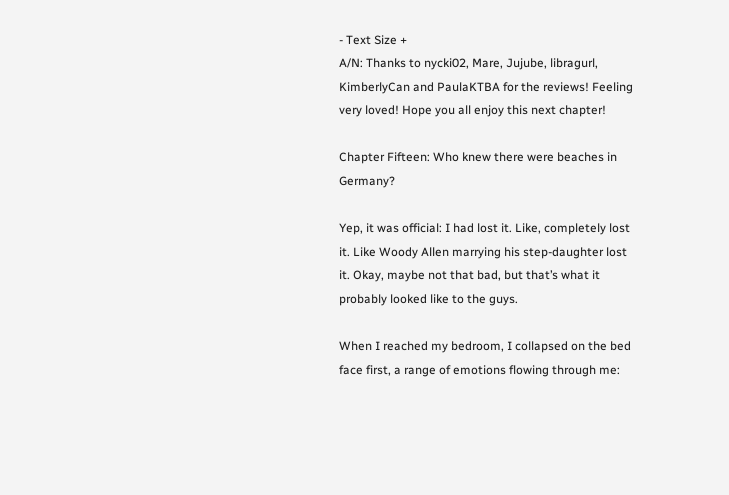- Text Size +
A/N: Thanks to nycki02, Mare, Jujube, libragurl, KimberlyCan and PaulaKTBA for the reviews! Feeling very loved! Hope you all enjoy this next chapter!

Chapter Fifteen: Who knew there were beaches in Germany?

Yep, it was official: I had lost it. Like, completely lost it. Like Woody Allen marrying his step-daughter lost it. Okay, maybe not that bad, but that’s what it probably looked like to the guys.

When I reached my bedroom, I collapsed on the bed face first, a range of emotions flowing through me: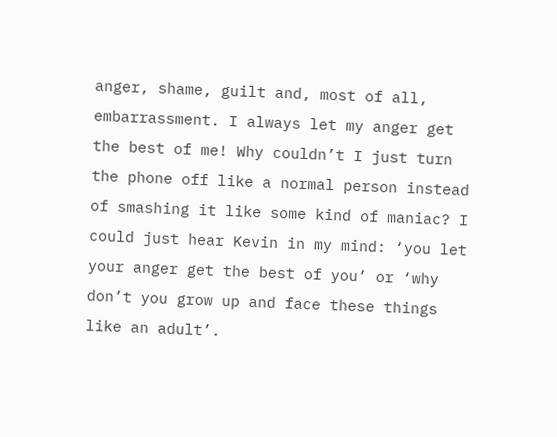anger, shame, guilt and, most of all, embarrassment. I always let my anger get the best of me! Why couldn’t I just turn the phone off like a normal person instead of smashing it like some kind of maniac? I could just hear Kevin in my mind: ‘you let your anger get the best of you’ or ‘why don’t you grow up and face these things like an adult’.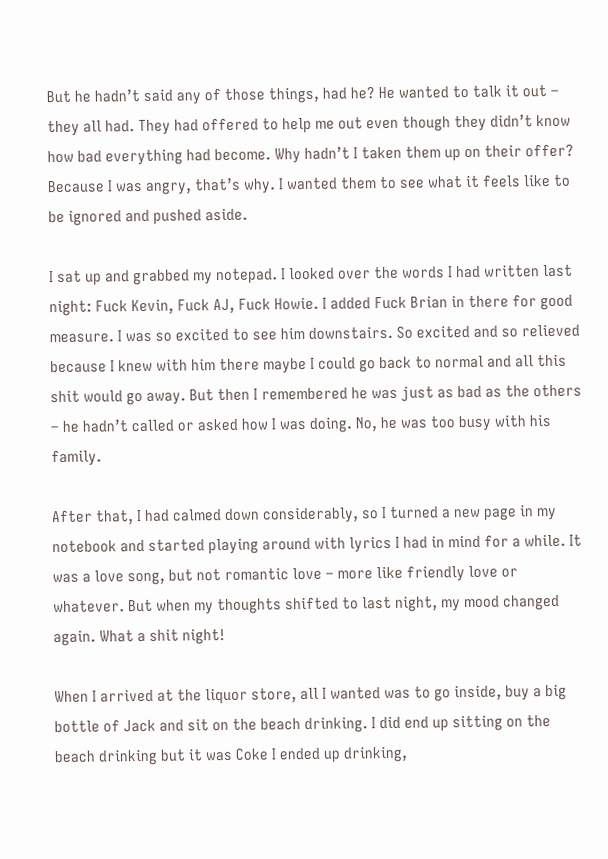But he hadn’t said any of those things, had he? He wanted to talk it out – they all had. They had offered to help me out even though they didn’t know how bad everything had become. Why hadn’t I taken them up on their offer? Because I was angry, that’s why. I wanted them to see what it feels like to be ignored and pushed aside.

I sat up and grabbed my notepad. I looked over the words I had written last night: Fuck Kevin, Fuck AJ, Fuck Howie. I added Fuck Brian in there for good measure. I was so excited to see him downstairs. So excited and so relieved because I knew with him there maybe I could go back to normal and all this shit would go away. But then I remembered he was just as bad as the others – he hadn’t called or asked how I was doing. No, he was too busy with his family.

After that, I had calmed down considerably, so I turned a new page in my notebook and started playing around with lyrics I had in mind for a while. It was a love song, but not romantic love – more like friendly love or whatever. But when my thoughts shifted to last night, my mood changed again. What a shit night!

When I arrived at the liquor store, all I wanted was to go inside, buy a big bottle of Jack and sit on the beach drinking. I did end up sitting on the beach drinking but it was Coke I ended up drinking,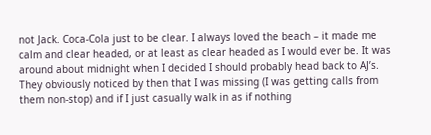not Jack. Coca-Cola just to be clear. I always loved the beach – it made me calm and clear headed, or at least as clear headed as I would ever be. It was around about midnight when I decided I should probably head back to AJ’s. They obviously noticed by then that I was missing (I was getting calls from them non-stop) and if I just casually walk in as if nothing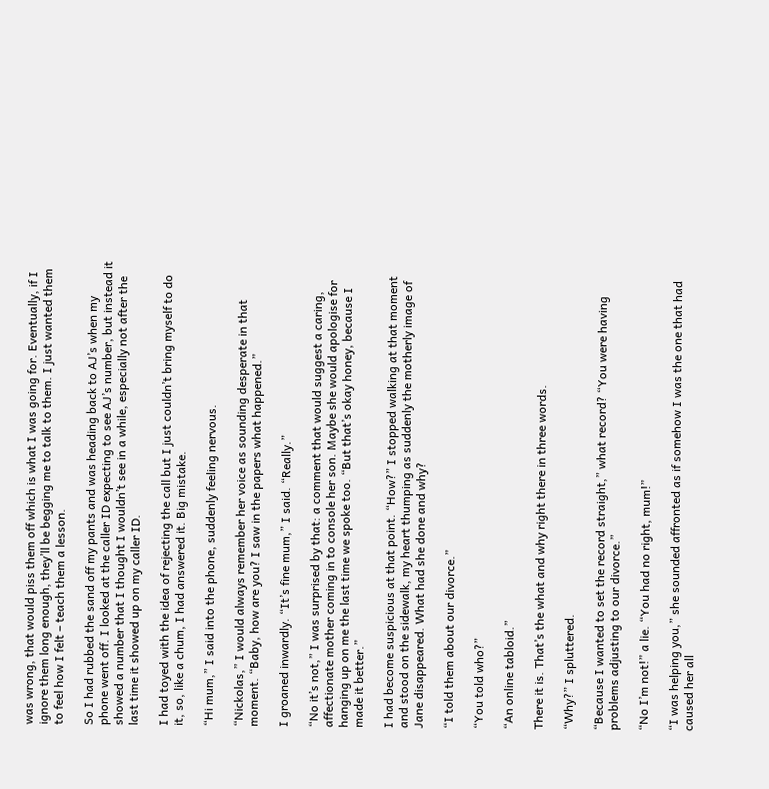was wrong, that would piss them off which is what I was going for. Eventually, if I ignore them long enough, they’ll be begging me to talk to them. I just wanted them to feel how I felt – teach them a lesson.

So I had rubbed the sand off my pants and was heading back to AJ’s when my phone went off. I looked at the caller ID expecting to see AJ’s number, but instead it showed a number that I thought I wouldn’t see in a while, especially not after the last time it showed up on my caller ID.

I had toyed with the idea of rejecting the call but I just couldn’t bring myself to do it, so, like a chum, I had answered it. Big mistake.

“Hi mum,” I said into the phone, suddenly feeling nervous.

“Nickolas,” I would always remember her voice as sounding desperate in that moment. “Baby, how are you? I saw in the papers what happened.”

I groaned inwardly. “It’s fine mum,” I said. “Really.”

“No it’s not,” I was surprised by that: a comment that would suggest a caring, affectionate mother coming in to console her son. Maybe she would apologise for hanging up on me the last time we spoke too. “But that’s okay honey, because I made it better.”

I had become suspicious at that point. “How?” I stopped walking at that moment and stood on the sidewalk, my heart thumping as suddenly the motherly image of Jane disappeared. What had she done and why?

“I told them about our divorce.”

“You told who?”

“An online tabloid.”

There it is. That’s the what and why right there in three words.

“Why?” I spluttered.

“Because I wanted to set the record straight,” what record? “You were having problems adjusting to our divorce.”

“No I’m not!” a lie. “You had no right, mum!”

“I was helping you,” she sounded affronted as if somehow I was the one that had caused her all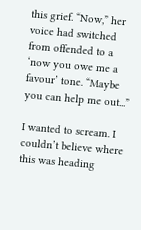this grief. “Now,” her voice had switched from offended to a ‘now you owe me a favour’ tone. “Maybe you can help me out...”

I wanted to scream. I couldn’t believe where this was heading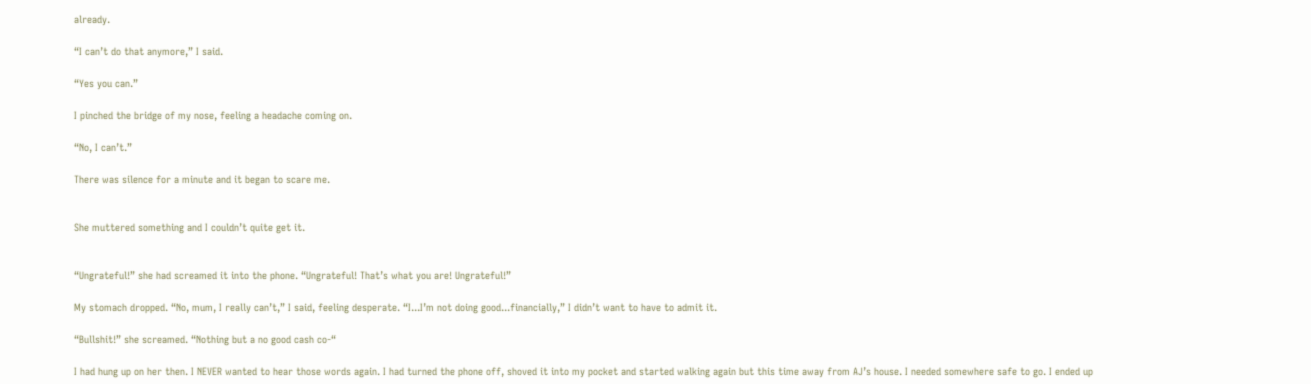already.

“I can’t do that anymore,” I said.

“Yes you can.”

I pinched the bridge of my nose, feeling a headache coming on.

“No, I can’t.”

There was silence for a minute and it began to scare me.


She muttered something and I couldn’t quite get it.


“Ungrateful!” she had screamed it into the phone. “Ungrateful! That’s what you are! Ungrateful!”

My stomach dropped. “No, mum, I really can’t,” I said, feeling desperate. “I...I’m not doing good...financially,” I didn’t want to have to admit it.

“Bullshit!” she screamed. “Nothing but a no good cash co-“

I had hung up on her then. I NEVER wanted to hear those words again. I had turned the phone off, shoved it into my pocket and started walking again but this time away from AJ’s house. I needed somewhere safe to go. I ended up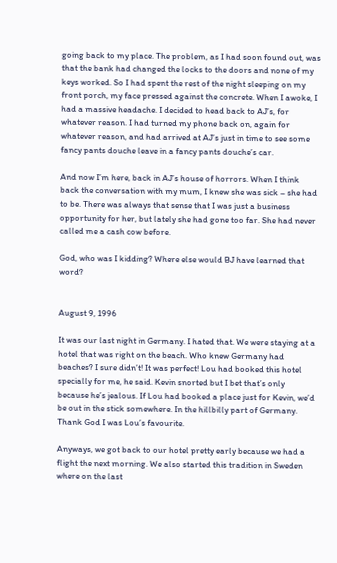going back to my place. The problem, as I had soon found out, was that the bank had changed the locks to the doors and none of my keys worked. So I had spent the rest of the night sleeping on my front porch, my face pressed against the concrete. When I awoke, I had a massive headache. I decided to head back to AJ’s, for whatever reason. I had turned my phone back on, again for whatever reason, and had arrived at AJ’s just in time to see some fancy pants douche leave in a fancy pants douche’s car.

And now I’m here, back in AJ’s house of horrors. When I think back the conversation with my mum, I knew she was sick – she had to be. There was always that sense that I was just a business opportunity for her, but lately she had gone too far. She had never called me a cash cow before.

God, who was I kidding? Where else would BJ have learned that word?


August 9, 1996

It was our last night in Germany. I hated that. We were staying at a hotel that was right on the beach. Who knew Germany had beaches? I sure didn’t! It was perfect! Lou had booked this hotel specially for me, he said. Kevin snorted but I bet that’s only because he’s jealous. If Lou had booked a place just for Kevin, we’d be out in the stick somewhere. In the hillbilly part of Germany. Thank God I was Lou’s favourite.

Anyways, we got back to our hotel pretty early because we had a flight the next morning. We also started this tradition in Sweden where on the last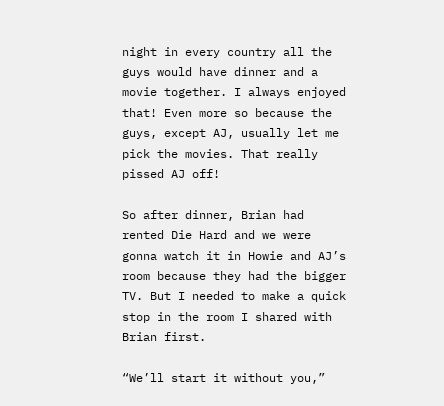night in every country all the guys would have dinner and a movie together. I always enjoyed that! Even more so because the guys, except AJ, usually let me pick the movies. That really pissed AJ off!

So after dinner, Brian had rented Die Hard and we were gonna watch it in Howie and AJ’s room because they had the bigger TV. But I needed to make a quick stop in the room I shared with Brian first.

“We’ll start it without you,”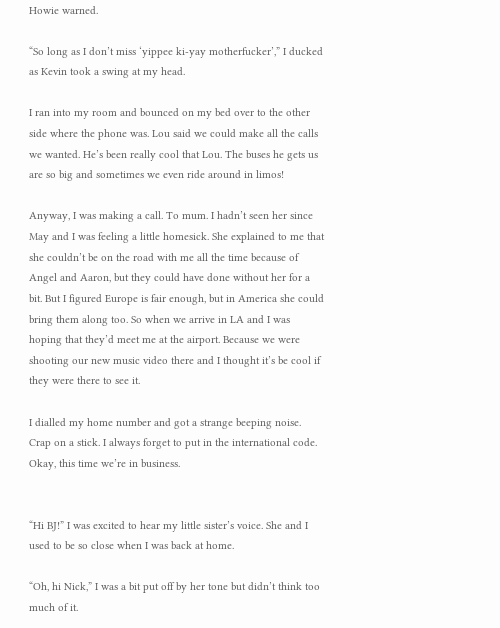Howie warned.

“So long as I don’t miss ‘yippee ki-yay motherfucker’,” I ducked as Kevin took a swing at my head.

I ran into my room and bounced on my bed over to the other side where the phone was. Lou said we could make all the calls we wanted. He’s been really cool that Lou. The buses he gets us are so big and sometimes we even ride around in limos!

Anyway, I was making a call. To mum. I hadn’t seen her since May and I was feeling a little homesick. She explained to me that she couldn’t be on the road with me all the time because of Angel and Aaron, but they could have done without her for a bit. But I figured Europe is fair enough, but in America she could bring them along too. So when we arrive in LA and I was hoping that they’d meet me at the airport. Because we were shooting our new music video there and I thought it’s be cool if they were there to see it.

I dialled my home number and got a strange beeping noise. Crap on a stick. I always forget to put in the international code. Okay, this time we’re in business.


“Hi BJ!” I was excited to hear my little sister’s voice. She and I used to be so close when I was back at home.

“Oh, hi Nick,” I was a bit put off by her tone but didn’t think too much of it.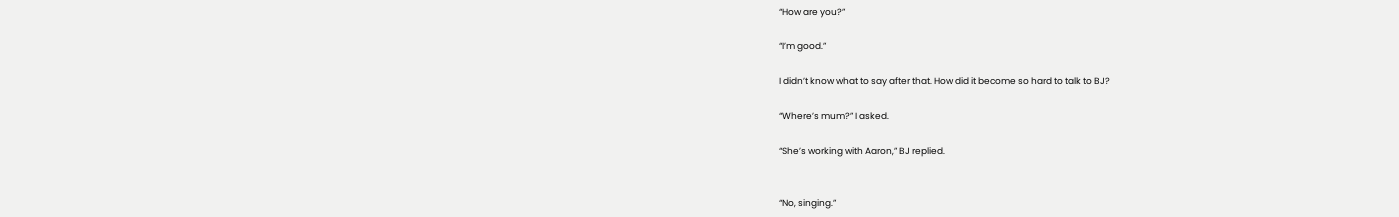“How are you?”

“I’m good.”

I didn’t know what to say after that. How did it become so hard to talk to BJ?

“Where’s mum?” I asked.

“She’s working with Aaron,” BJ replied.


“No, singing.”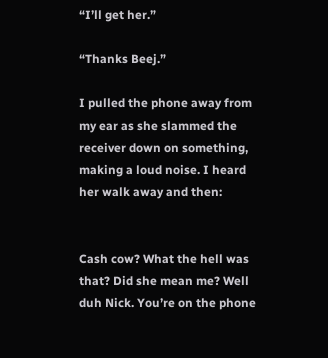“I’ll get her.”

“Thanks Beej.”

I pulled the phone away from my ear as she slammed the receiver down on something, making a loud noise. I heard her walk away and then:


Cash cow? What the hell was that? Did she mean me? Well duh Nick. You’re on the phone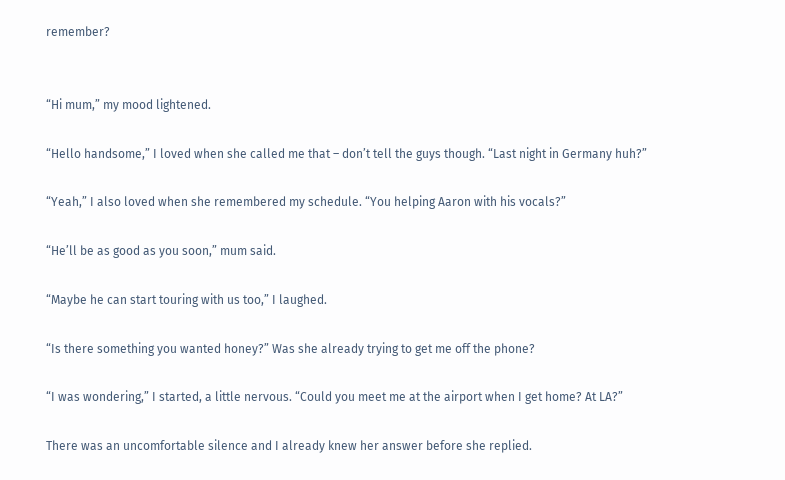remember?


“Hi mum,” my mood lightened.

“Hello handsome,” I loved when she called me that – don’t tell the guys though. “Last night in Germany huh?”

“Yeah,” I also loved when she remembered my schedule. “You helping Aaron with his vocals?”

“He’ll be as good as you soon,” mum said.

“Maybe he can start touring with us too,” I laughed.

“Is there something you wanted honey?” Was she already trying to get me off the phone?

“I was wondering,” I started, a little nervous. “Could you meet me at the airport when I get home? At LA?”

There was an uncomfortable silence and I already knew her answer before she replied.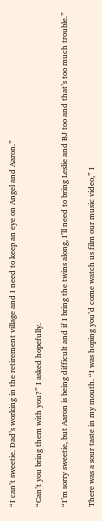“I can’t sweetie. Dad’s working in the retirement village and I need to keep an eye on Angel and Aaron.”

“Can’t you bring them with you?” I asked hopefully.

“I’m sorry sweetie, but Aaron is being difficult and if I bring the twins along, I’ll need to bring Leslie and BJ too and that’s too much trouble.”

There was a sour taste in my mouth. “I was hoping you’d come watch us film our music video,” I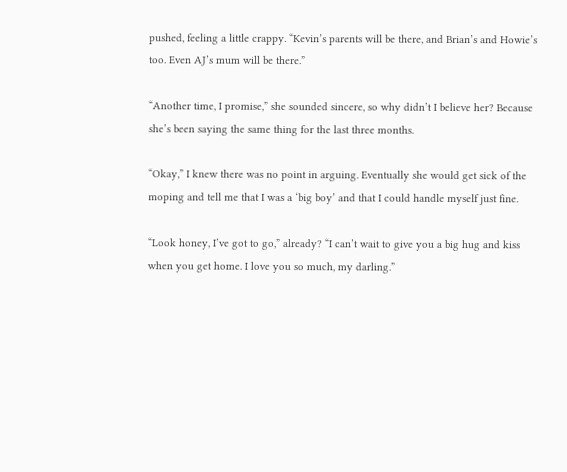pushed, feeling a little crappy. “Kevin’s parents will be there, and Brian’s and Howie’s too. Even AJ’s mum will be there.”

“Another time, I promise,” she sounded sincere, so why didn’t I believe her? Because she’s been saying the same thing for the last three months.

“Okay,” I knew there was no point in arguing. Eventually she would get sick of the moping and tell me that I was a ‘big boy’ and that I could handle myself just fine.

“Look honey, I’ve got to go,” already? “I can’t wait to give you a big hug and kiss when you get home. I love you so much, my darling.”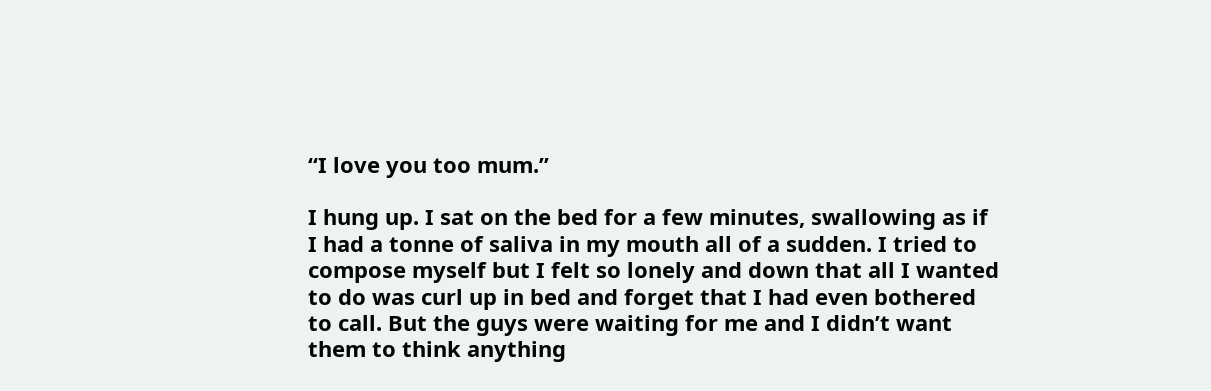“I love you too mum.”

I hung up. I sat on the bed for a few minutes, swallowing as if I had a tonne of saliva in my mouth all of a sudden. I tried to compose myself but I felt so lonely and down that all I wanted to do was curl up in bed and forget that I had even bothered to call. But the guys were waiting for me and I didn’t want them to think anything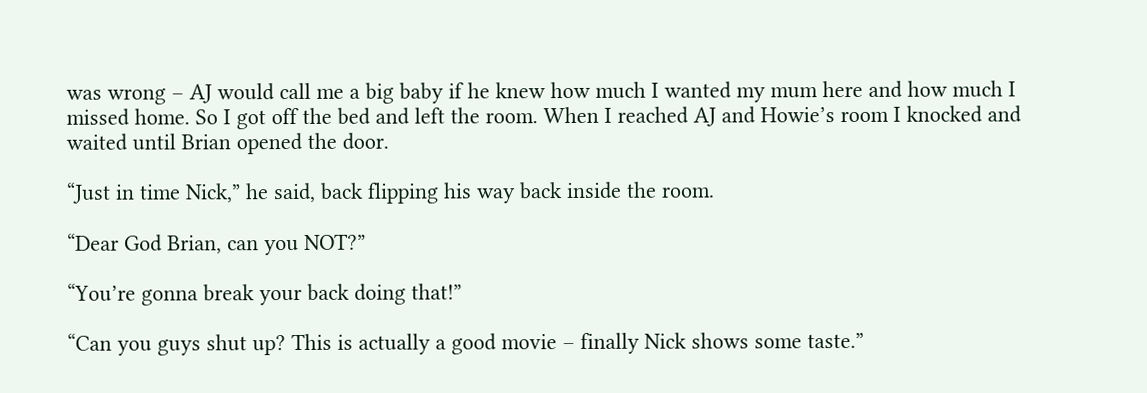was wrong – AJ would call me a big baby if he knew how much I wanted my mum here and how much I missed home. So I got off the bed and left the room. When I reached AJ and Howie’s room I knocked and waited until Brian opened the door.

“Just in time Nick,” he said, back flipping his way back inside the room.

“Dear God Brian, can you NOT?”

“You’re gonna break your back doing that!”

“Can you guys shut up? This is actually a good movie – finally Nick shows some taste.”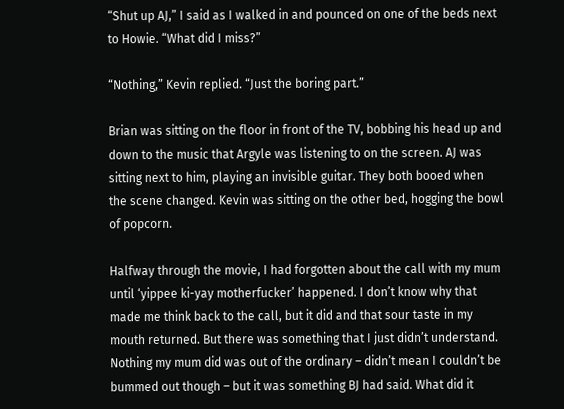“Shut up AJ,” I said as I walked in and pounced on one of the beds next to Howie. “What did I miss?”

“Nothing,” Kevin replied. “Just the boring part.”

Brian was sitting on the floor in front of the TV, bobbing his head up and down to the music that Argyle was listening to on the screen. AJ was sitting next to him, playing an invisible guitar. They both booed when the scene changed. Kevin was sitting on the other bed, hogging the bowl of popcorn.

Halfway through the movie, I had forgotten about the call with my mum until ‘yippee ki-yay motherfucker’ happened. I don’t know why that made me think back to the call, but it did and that sour taste in my mouth returned. But there was something that I just didn’t understand. Nothing my mum did was out of the ordinary – didn’t mean I couldn’t be bummed out though – but it was something BJ had said. What did it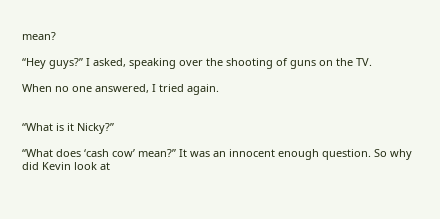mean?

“Hey guys?” I asked, speaking over the shooting of guns on the TV.

When no one answered, I tried again.


“What is it Nicky?”

“What does ‘cash cow’ mean?” It was an innocent enough question. So why did Kevin look at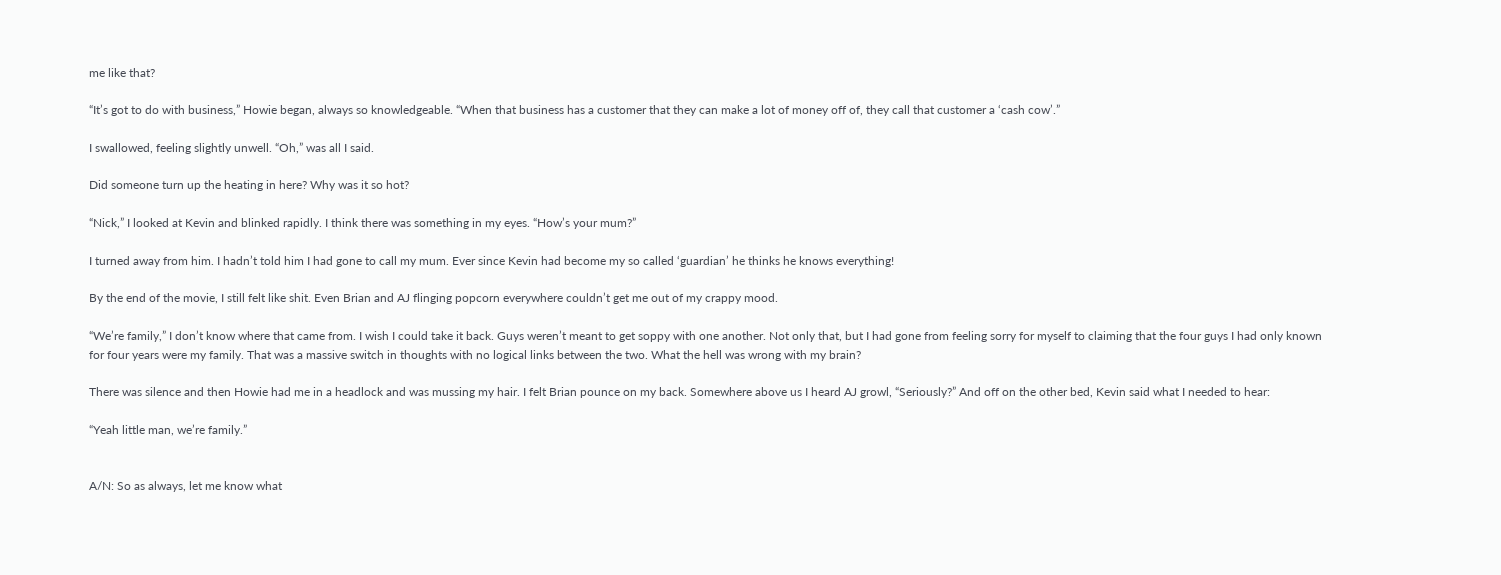me like that?

“It’s got to do with business,” Howie began, always so knowledgeable. “When that business has a customer that they can make a lot of money off of, they call that customer a ‘cash cow’.”

I swallowed, feeling slightly unwell. “Oh,” was all I said.

Did someone turn up the heating in here? Why was it so hot?

“Nick,” I looked at Kevin and blinked rapidly. I think there was something in my eyes. “How’s your mum?”

I turned away from him. I hadn’t told him I had gone to call my mum. Ever since Kevin had become my so called ‘guardian’ he thinks he knows everything!

By the end of the movie, I still felt like shit. Even Brian and AJ flinging popcorn everywhere couldn’t get me out of my crappy mood.

“We’re family,” I don’t know where that came from. I wish I could take it back. Guys weren’t meant to get soppy with one another. Not only that, but I had gone from feeling sorry for myself to claiming that the four guys I had only known for four years were my family. That was a massive switch in thoughts with no logical links between the two. What the hell was wrong with my brain?

There was silence and then Howie had me in a headlock and was mussing my hair. I felt Brian pounce on my back. Somewhere above us I heard AJ growl, “Seriously?” And off on the other bed, Kevin said what I needed to hear:

“Yeah little man, we’re family.”


A/N: So as always, let me know what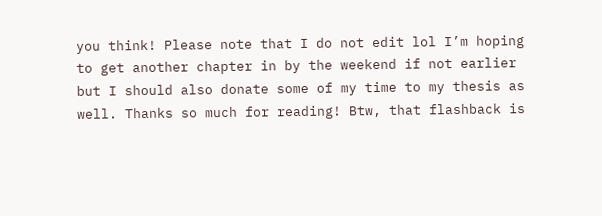you think! Please note that I do not edit lol I’m hoping to get another chapter in by the weekend if not earlier but I should also donate some of my time to my thesis as well. Thanks so much for reading! Btw, that flashback is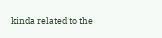kinda related to the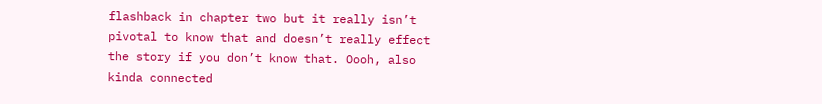flashback in chapter two but it really isn’t pivotal to know that and doesn’t really effect the story if you don’t know that. Oooh, also kinda connected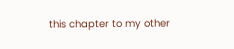this chapter to my other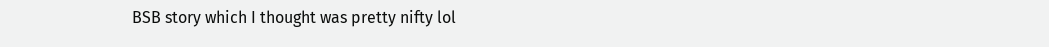BSB story which I thought was pretty nifty lol